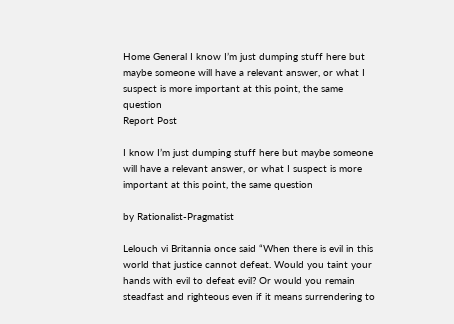Home General I know I’m just dumping stuff here but maybe someone will have a relevant answer, or what I suspect is more important at this point, the same question
Report Post

I know I’m just dumping stuff here but maybe someone will have a relevant answer, or what I suspect is more important at this point, the same question

by Rationalist-Pragmatist

Lelouch vi Britannia once said “When there is evil in this world that justice cannot defeat. Would you taint your hands with evil to defeat evil? Or would you remain steadfast and righteous even if it means surrendering to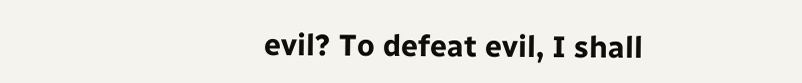evil? To defeat evil, I shall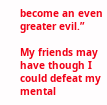become an even greater evil.”

My friends may have though I could defeat my mental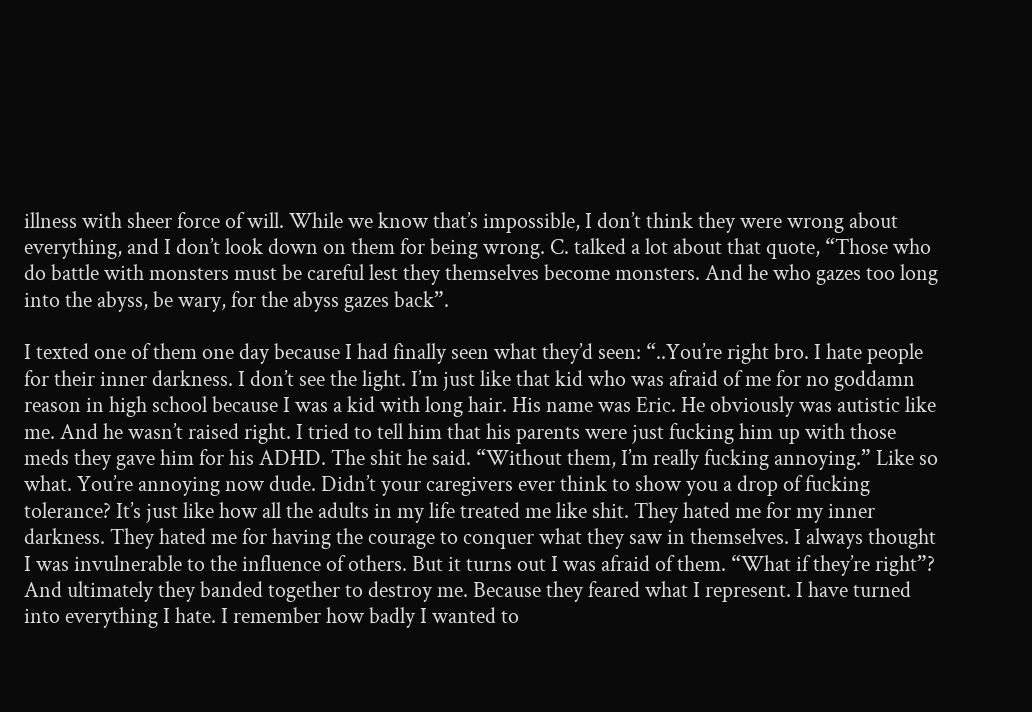illness with sheer force of will. While we know that’s impossible, I don’t think they were wrong about everything, and I don’t look down on them for being wrong. C. talked a lot about that quote, “Those who do battle with monsters must be careful lest they themselves become monsters. And he who gazes too long into the abyss, be wary, for the abyss gazes back”.

I texted one of them one day because I had finally seen what they’d seen: “..You’re right bro. I hate people for their inner darkness. I don’t see the light. I’m just like that kid who was afraid of me for no goddamn reason in high school because I was a kid with long hair. His name was Eric. He obviously was autistic like me. And he wasn’t raised right. I tried to tell him that his parents were just fucking him up with those meds they gave him for his ADHD. The shit he said. “Without them, I’m really fucking annoying.” Like so what. You’re annoying now dude. Didn’t your caregivers ever think to show you a drop of fucking tolerance? It’s just like how all the adults in my life treated me like shit. They hated me for my inner darkness. They hated me for having the courage to conquer what they saw in themselves. I always thought I was invulnerable to the influence of others. But it turns out I was afraid of them. “What if they’re right”? And ultimately they banded together to destroy me. Because they feared what I represent. I have turned into everything I hate. I remember how badly I wanted to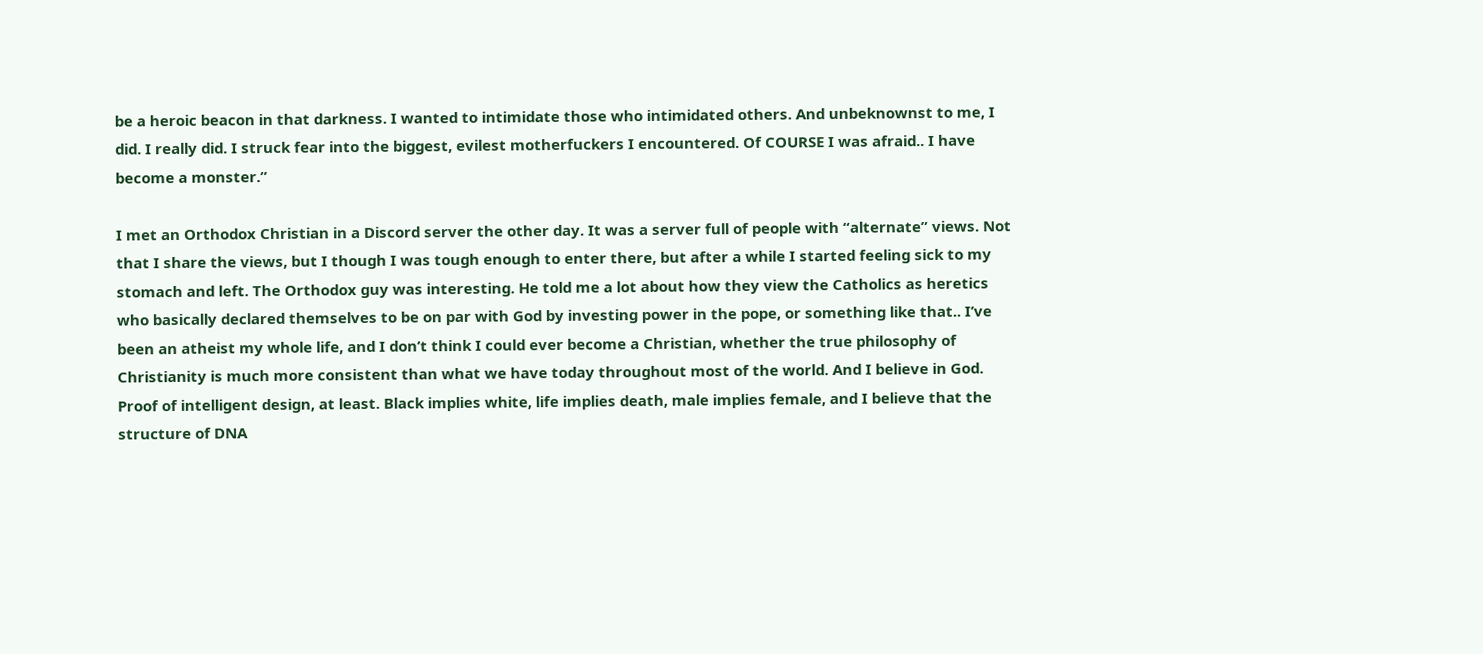be a heroic beacon in that darkness. I wanted to intimidate those who intimidated others. And unbeknownst to me, I did. I really did. I struck fear into the biggest, evilest motherfuckers I encountered. Of COURSE I was afraid.. I have become a monster.”

I met an Orthodox Christian in a Discord server the other day. It was a server full of people with “alternate” views. Not that I share the views, but I though I was tough enough to enter there, but after a while I started feeling sick to my stomach and left. The Orthodox guy was interesting. He told me a lot about how they view the Catholics as heretics who basically declared themselves to be on par with God by investing power in the pope, or something like that.. I’ve been an atheist my whole life, and I don’t think I could ever become a Christian, whether the true philosophy of Christianity is much more consistent than what we have today throughout most of the world. And I believe in God. Proof of intelligent design, at least. Black implies white, life implies death, male implies female, and I believe that the structure of DNA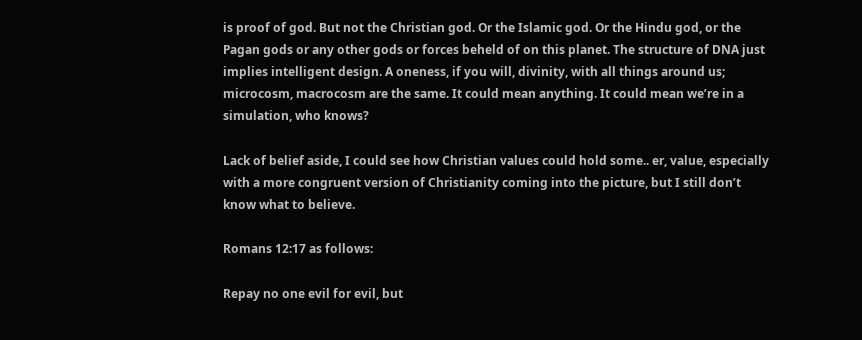is proof of god. But not the Christian god. Or the Islamic god. Or the Hindu god, or the Pagan gods or any other gods or forces beheld of on this planet. The structure of DNA just implies intelligent design. A oneness, if you will, divinity, with all things around us; microcosm, macrocosm are the same. It could mean anything. It could mean we’re in a simulation, who knows?

Lack of belief aside, I could see how Christian values could hold some.. er, value, especially with a more congruent version of Christianity coming into the picture, but I still don’t know what to believe.

Romans 12:17 as follows:

Repay no one evil for evil, but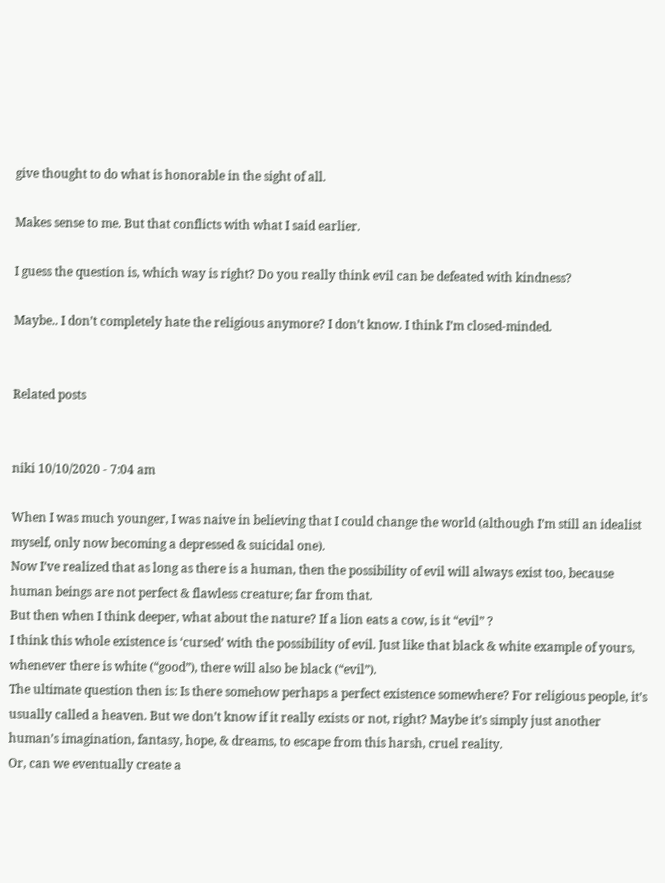give thought to do what is honorable in the sight of all.

Makes sense to me. But that conflicts with what I said earlier.

I guess the question is, which way is right? Do you really think evil can be defeated with kindness?

Maybe.. I don’t completely hate the religious anymore? I don’t know. I think I’m closed-minded.


Related posts


niki 10/10/2020 - 7:04 am

When I was much younger, I was naive in believing that I could change the world (although I’m still an idealist myself, only now becoming a depressed & suicidal one).
Now I’ve realized that as long as there is a human, then the possibility of evil will always exist too, because human beings are not perfect & flawless creature; far from that.
But then when I think deeper, what about the nature? If a lion eats a cow, is it “evil” ?
I think this whole existence is ‘cursed’ with the possibility of evil. Just like that black & white example of yours, whenever there is white (“good”), there will also be black (“evil”).
The ultimate question then is: Is there somehow perhaps a perfect existence somewhere? For religious people, it’s usually called a heaven. But we don’t know if it really exists or not, right? Maybe it’s simply just another human’s imagination, fantasy, hope, & dreams, to escape from this harsh, cruel reality.
Or, can we eventually create a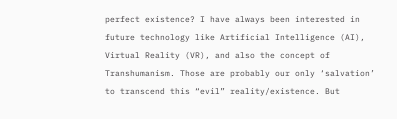perfect existence? I have always been interested in future technology like Artificial Intelligence (AI), Virtual Reality (VR), and also the concept of Transhumanism. Those are probably our only ‘salvation’ to transcend this “evil” reality/existence. But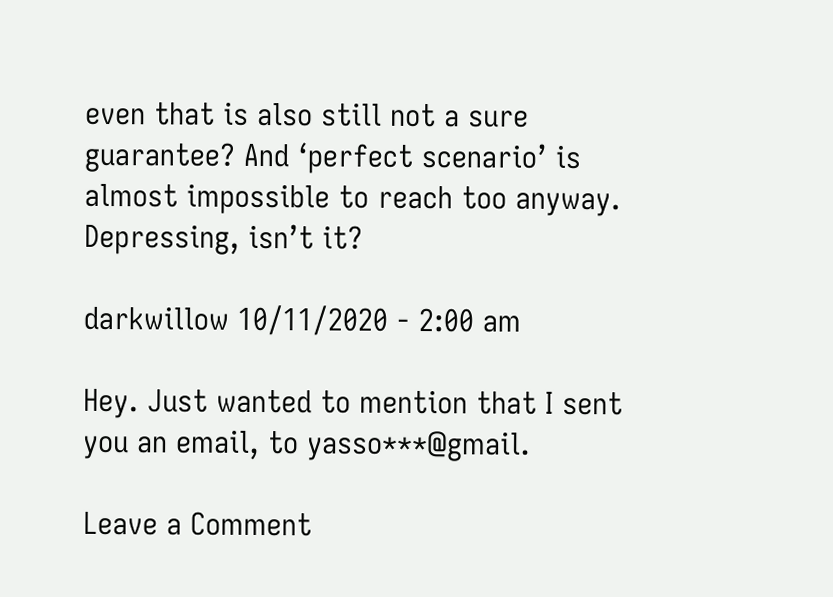even that is also still not a sure guarantee? And ‘perfect scenario’ is almost impossible to reach too anyway.
Depressing, isn’t it?

darkwillow 10/11/2020 - 2:00 am

Hey. Just wanted to mention that I sent you an email, to yasso***@gmail.

Leave a Comment